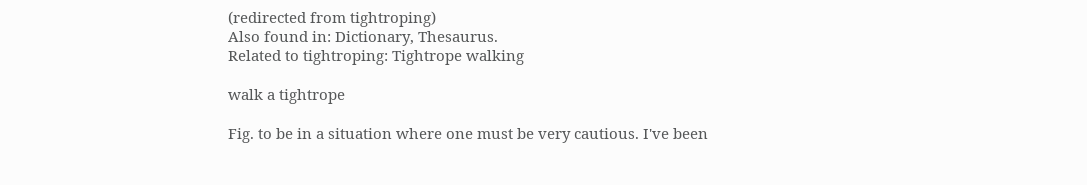(redirected from tightroping)
Also found in: Dictionary, Thesaurus.
Related to tightroping: Tightrope walking

walk a tightrope

Fig. to be in a situation where one must be very cautious. I've been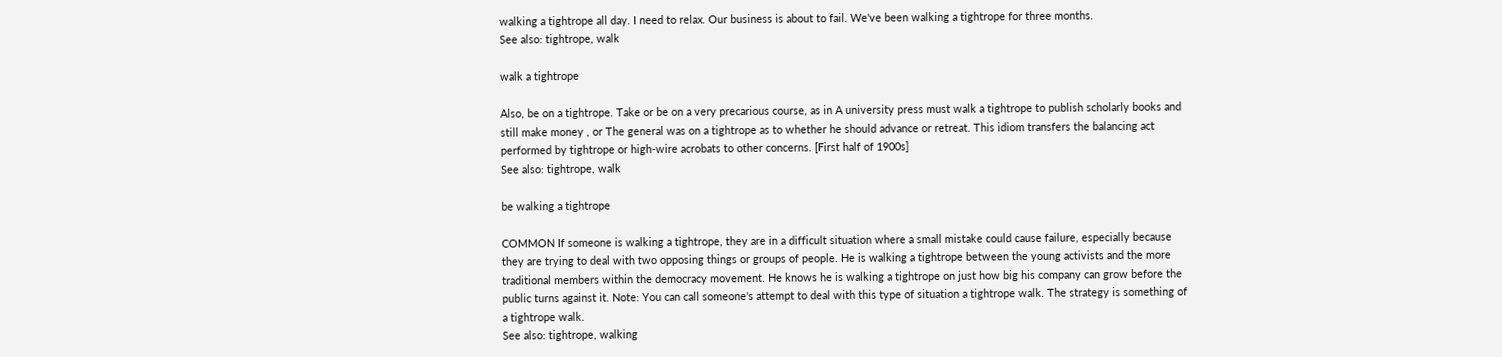walking a tightrope all day. I need to relax. Our business is about to fail. We've been walking a tightrope for three months.
See also: tightrope, walk

walk a tightrope

Also, be on a tightrope. Take or be on a very precarious course, as in A university press must walk a tightrope to publish scholarly books and still make money , or The general was on a tightrope as to whether he should advance or retreat. This idiom transfers the balancing act performed by tightrope or high-wire acrobats to other concerns. [First half of 1900s]
See also: tightrope, walk

be walking a tightrope

COMMON If someone is walking a tightrope, they are in a difficult situation where a small mistake could cause failure, especially because they are trying to deal with two opposing things or groups of people. He is walking a tightrope between the young activists and the more traditional members within the democracy movement. He knows he is walking a tightrope on just how big his company can grow before the public turns against it. Note: You can call someone's attempt to deal with this type of situation a tightrope walk. The strategy is something of a tightrope walk.
See also: tightrope, walking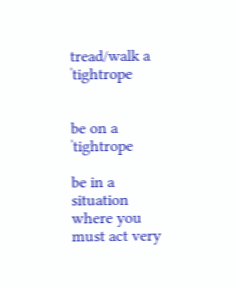tread/walk a ˈtightrope


be on a ˈtightrope

be in a situation where you must act very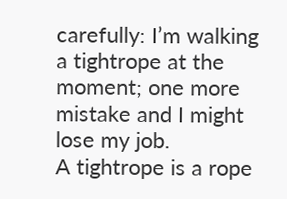carefully: I’m walking a tightrope at the moment; one more mistake and I might lose my job.
A tightrope is a rope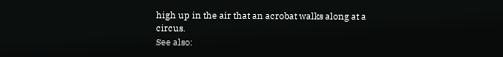high up in the air that an acrobat walks along at a circus.
See also: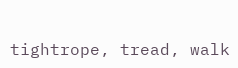tightrope, tread, walk